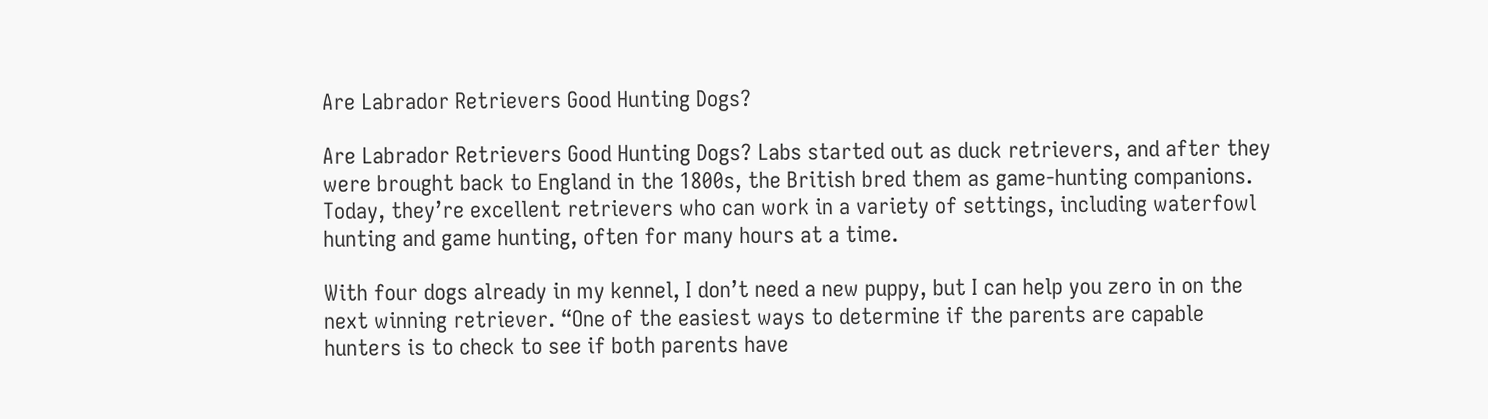Are Labrador Retrievers Good Hunting Dogs?

Are Labrador Retrievers Good Hunting Dogs? Labs started out as duck retrievers, and after they were brought back to England in the 1800s, the British bred them as game-hunting companions. Today, they’re excellent retrievers who can work in a variety of settings, including waterfowl hunting and game hunting, often for many hours at a time.

With four dogs already in my kennel, I don’t need a new puppy, but I can help you zero in on the next winning retriever. “One of the easiest ways to determine if the parents are capable hunters is to check to see if both parents have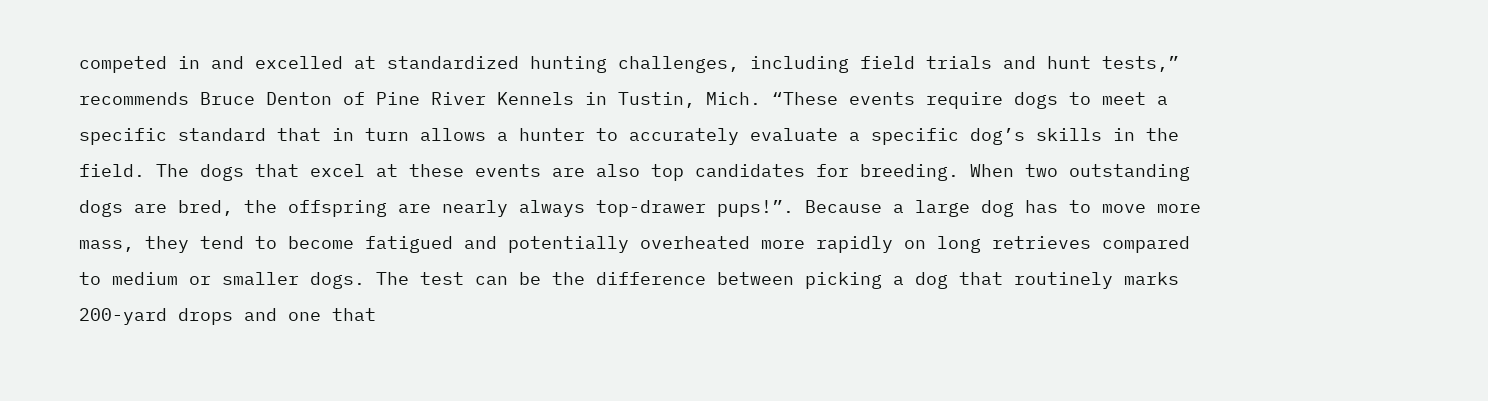competed in and excelled at standardized hunting challenges, including field trials and hunt tests,” recommends Bruce Denton of Pine River Kennels in Tustin, Mich. “These events require dogs to meet a specific standard that in turn allows a hunter to accurately evaluate a specific dog’s skills in the field. The dogs that excel at these events are also top candidates for breeding. When two outstanding dogs are bred, the offspring are nearly always top-drawer pups!”. Because a large dog has to move more mass, they tend to become fatigued and potentially overheated more rapidly on long retrieves compared to medium or smaller dogs. The test can be the difference between picking a dog that routinely marks 200-yard drops and one that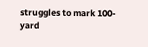struggles to mark 100-yard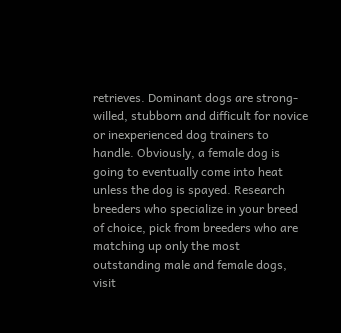retrieves. Dominant dogs are strong-willed, stubborn and difficult for novice or inexperienced dog trainers to handle. Obviously, a female dog is going to eventually come into heat unless the dog is spayed. Research breeders who specialize in your breed of choice, pick from breeders who are matching up only the most outstanding male and female dogs, visit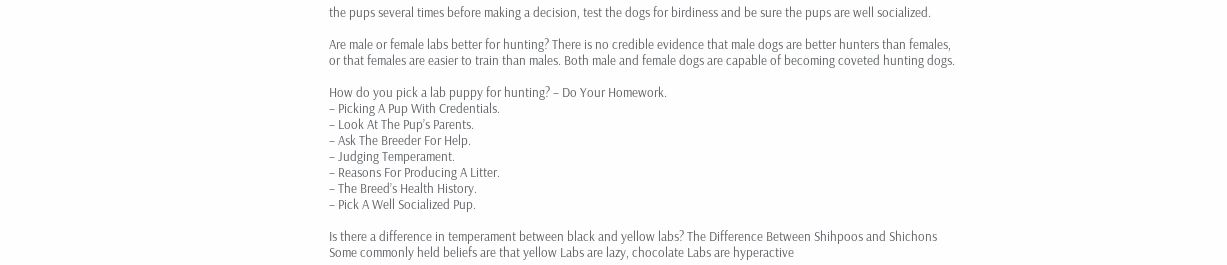the pups several times before making a decision, test the dogs for birdiness and be sure the pups are well socialized.

Are male or female labs better for hunting? There is no credible evidence that male dogs are better hunters than females, or that females are easier to train than males. Both male and female dogs are capable of becoming coveted hunting dogs.

How do you pick a lab puppy for hunting? – Do Your Homework.
– Picking A Pup With Credentials.
– Look At The Pup’s Parents.
– Ask The Breeder For Help.
– Judging Temperament.
– Reasons For Producing A Litter.
– The Breed’s Health History.
– Pick A Well Socialized Pup.

Is there a difference in temperament between black and yellow labs? The Difference Between Shihpoos and Shichons Some commonly held beliefs are that yellow Labs are lazy, chocolate Labs are hyperactive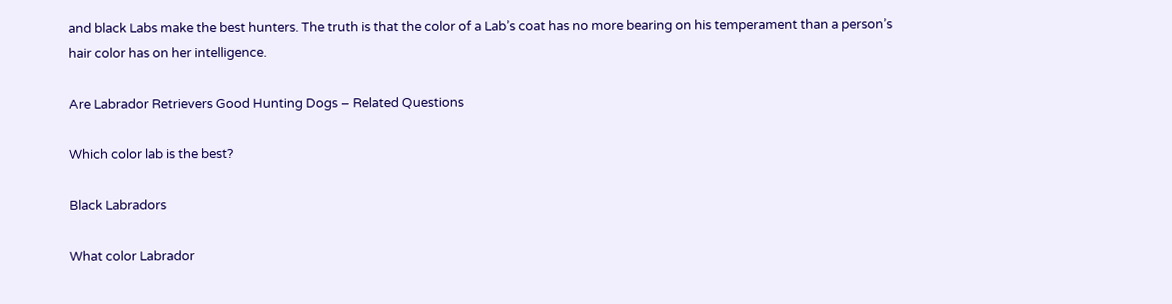and black Labs make the best hunters. The truth is that the color of a Lab’s coat has no more bearing on his temperament than a person’s hair color has on her intelligence.

Are Labrador Retrievers Good Hunting Dogs – Related Questions

Which color lab is the best?

Black Labradors

What color Labrador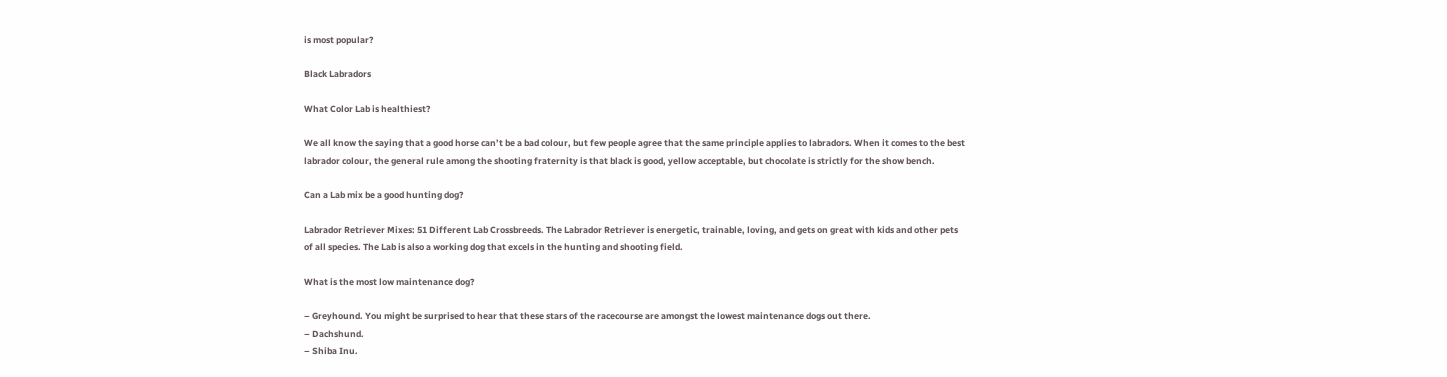is most popular?

Black Labradors

What Color Lab is healthiest?

We all know the saying that a good horse can’t be a bad colour, but few people agree that the same principle applies to labradors. When it comes to the best labrador colour, the general rule among the shooting fraternity is that black is good, yellow acceptable, but chocolate is strictly for the show bench.

Can a Lab mix be a good hunting dog?

Labrador Retriever Mixes: 51 Different Lab Crossbreeds. The Labrador Retriever is energetic, trainable, loving, and gets on great with kids and other pets of all species. The Lab is also a working dog that excels in the hunting and shooting field.

What is the most low maintenance dog?

– Greyhound. You might be surprised to hear that these stars of the racecourse are amongst the lowest maintenance dogs out there.
– Dachshund.
– Shiba Inu.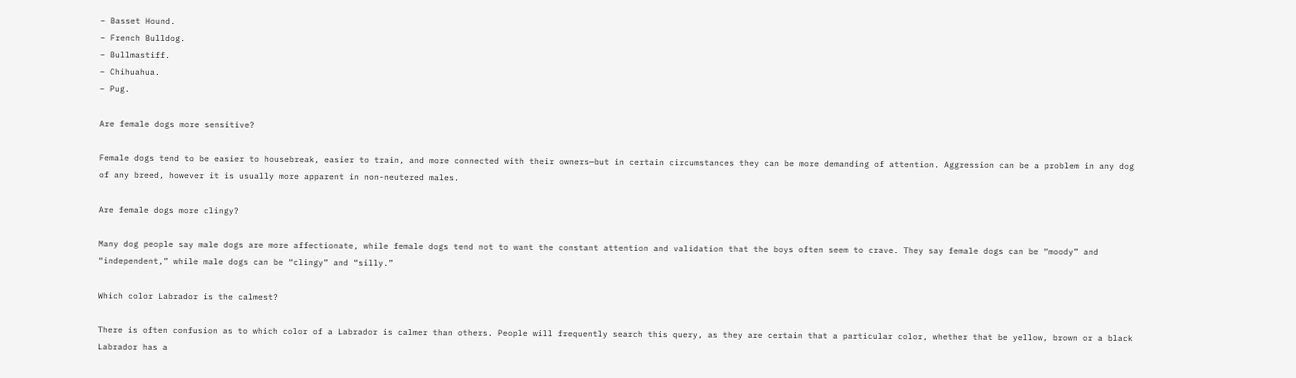– Basset Hound.
– French Bulldog.
– Bullmastiff.
– Chihuahua.
– Pug.

Are female dogs more sensitive?

Female dogs tend to be easier to housebreak, easier to train, and more connected with their owners—but in certain circumstances they can be more demanding of attention. Aggression can be a problem in any dog of any breed, however it is usually more apparent in non-neutered males.

Are female dogs more clingy?

Many dog people say male dogs are more affectionate, while female dogs tend not to want the constant attention and validation that the boys often seem to crave. They say female dogs can be “moody” and “independent,” while male dogs can be “clingy” and “silly.”

Which color Labrador is the calmest?

There is often confusion as to which color of a Labrador is calmer than others. People will frequently search this query, as they are certain that a particular color, whether that be yellow, brown or a black Labrador has a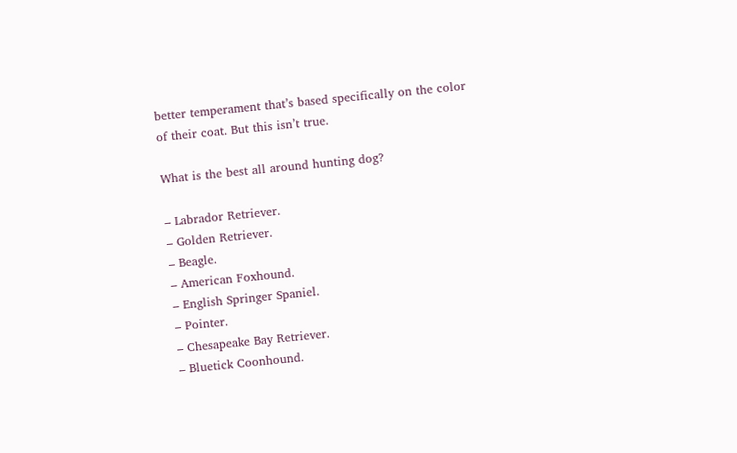better temperament that’s based specifically on the color of their coat. But this isn’t true.

What is the best all around hunting dog?

– Labrador Retriever.
– Golden Retriever.
– Beagle.
– American Foxhound.
– English Springer Spaniel.
– Pointer.
– Chesapeake Bay Retriever.
– Bluetick Coonhound.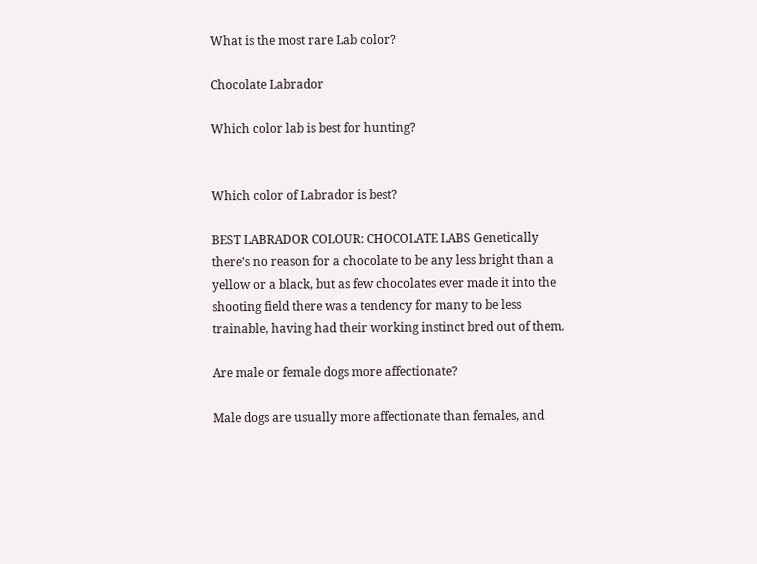What is the most rare Lab color?

Chocolate Labrador

Which color lab is best for hunting?


Which color of Labrador is best?

BEST LABRADOR COLOUR: CHOCOLATE LABS Genetically there’s no reason for a chocolate to be any less bright than a yellow or a black, but as few chocolates ever made it into the shooting field there was a tendency for many to be less trainable, having had their working instinct bred out of them.

Are male or female dogs more affectionate?

Male dogs are usually more affectionate than females, and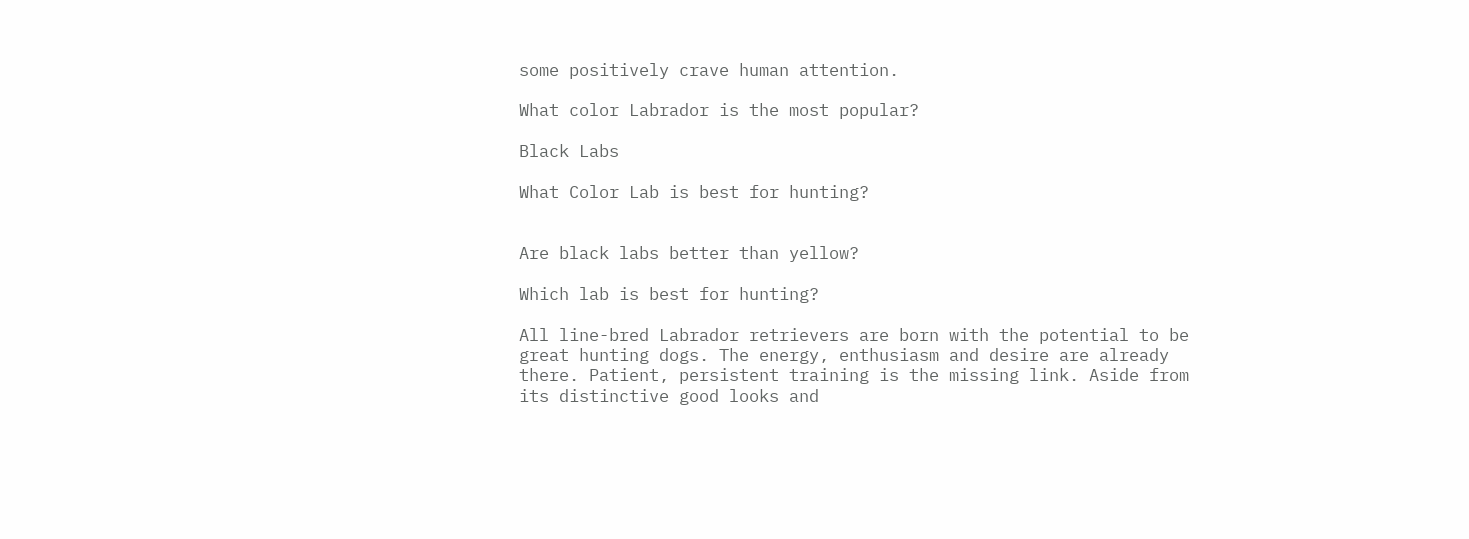some positively crave human attention.

What color Labrador is the most popular?

Black Labs

What Color Lab is best for hunting?


Are black labs better than yellow?

Which lab is best for hunting?

All line-bred Labrador retrievers are born with the potential to be great hunting dogs. The energy, enthusiasm and desire are already there. Patient, persistent training is the missing link. Aside from its distinctive good looks and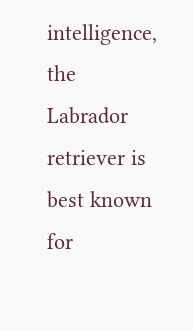intelligence, the Labrador retriever is best known for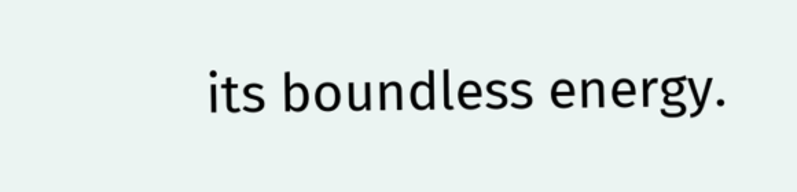its boundless energy.